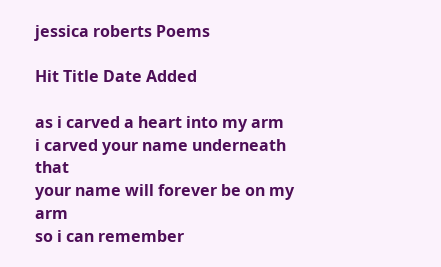jessica roberts Poems

Hit Title Date Added

as i carved a heart into my arm
i carved your name underneath that
your name will forever be on my arm
so i can remember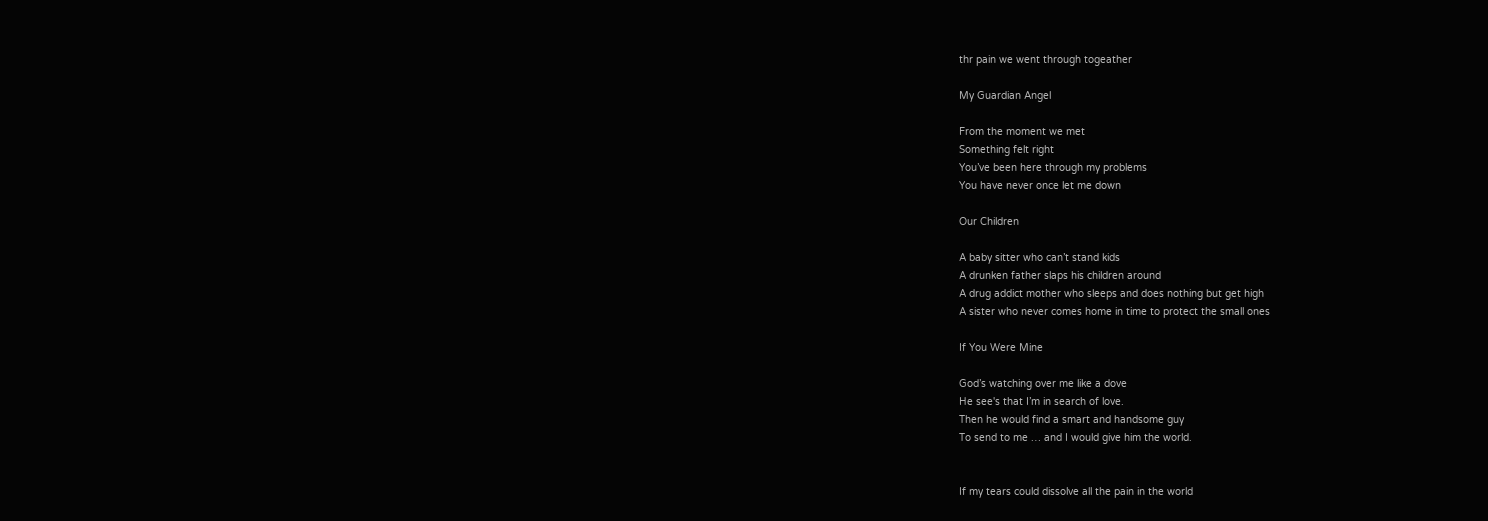thr pain we went through togeather

My Guardian Angel

From the moment we met
Something felt right
You’ve been here through my problems
You have never once let me down

Our Children

A baby sitter who can’t stand kids
A drunken father slaps his children around
A drug addict mother who sleeps and does nothing but get high
A sister who never comes home in time to protect the small ones

If You Were Mine

God’s watching over me like a dove
He see's that I’m in search of love.
Then he would find a smart and handsome guy
To send to me … and I would give him the world.


If my tears could dissolve all the pain in the world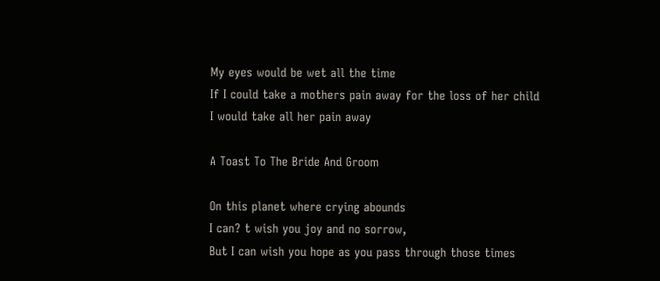My eyes would be wet all the time
If I could take a mothers pain away for the loss of her child
I would take all her pain away

A Toast To The Bride And Groom

On this planet where crying abounds
I can? t wish you joy and no sorrow,
But I can wish you hope as you pass through those times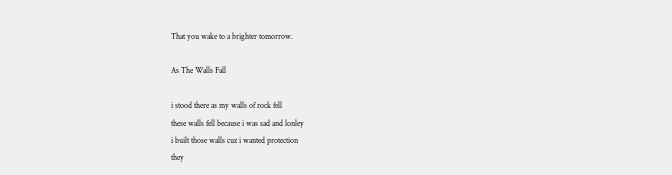That you wake to a brighter tomorrow.

As The Walls Fall

i stood there as my walls of rock fell
these walls fell because i was sad and lonley
i built those walls cuz i wanted protection
they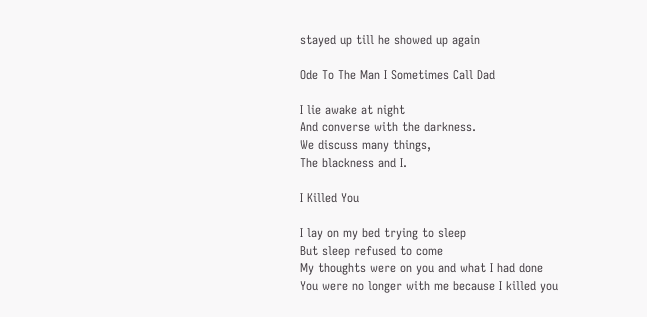stayed up till he showed up again

Ode To The Man I Sometimes Call Dad

I lie awake at night
And converse with the darkness.
We discuss many things,
The blackness and I.

I Killed You

I lay on my bed trying to sleep
But sleep refused to come
My thoughts were on you and what I had done
You were no longer with me because I killed you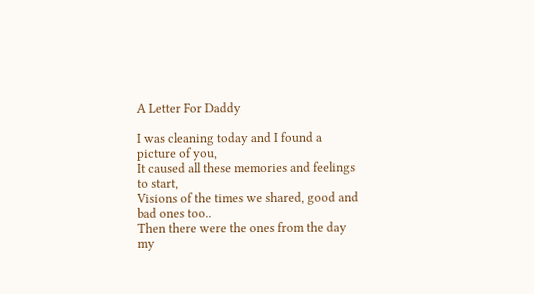A Letter For Daddy

I was cleaning today and I found a picture of you,
It caused all these memories and feelings to start,
Visions of the times we shared, good and bad ones too..
Then there were the ones from the day my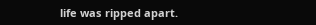life was ripped apart.